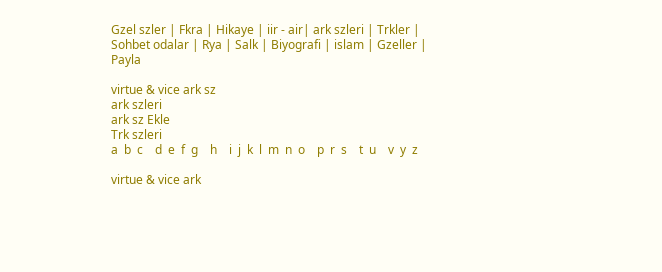Gzel szler | Fkra | Hikaye | iir - air| ark szleri | Trkler | Sohbet odalar | Rya | Salk | Biyografi | islam | Gzeller | Payla

virtue & vice ark sz
ark szleri
ark sz Ekle
Trk szleri
a  b  c    d  e  f  g    h    i  j  k  l  m  n  o    p  r  s    t  u    v  y  z

virtue & vice ark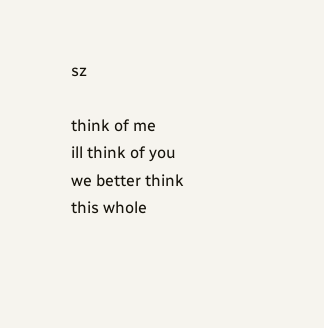sz

think of me
ill think of you
we better think
this whole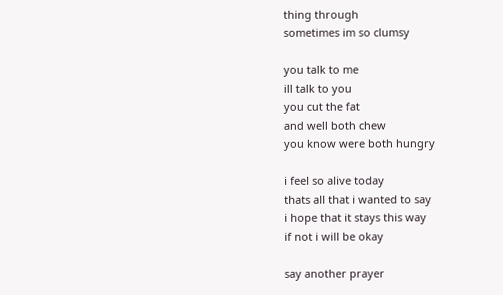thing through
sometimes im so clumsy

you talk to me
ill talk to you
you cut the fat
and well both chew
you know were both hungry

i feel so alive today
thats all that i wanted to say
i hope that it stays this way
if not i will be okay

say another prayer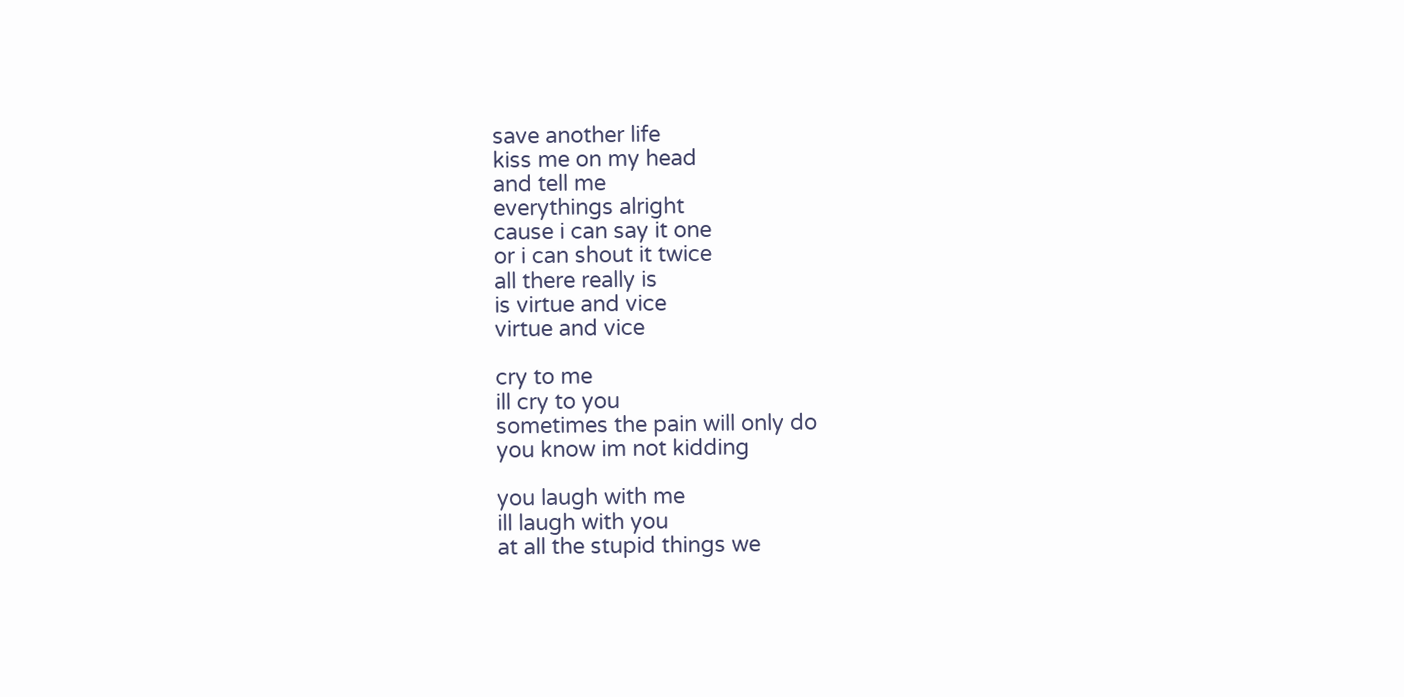save another life
kiss me on my head
and tell me
everythings alright
cause i can say it one
or i can shout it twice
all there really is
is virtue and vice
virtue and vice

cry to me
ill cry to you
sometimes the pain will only do
you know im not kidding

you laugh with me
ill laugh with you
at all the stupid things we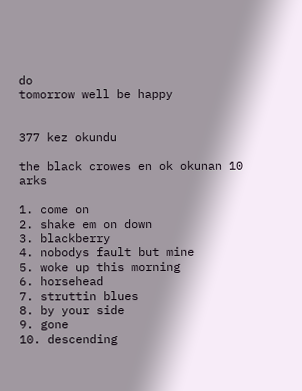do
tomorrow well be happy


377 kez okundu

the black crowes en ok okunan 10 arks

1. come on
2. shake em on down
3. blackberry
4. nobodys fault but mine
5. woke up this morning
6. horsehead
7. struttin blues
8. by your side
9. gone
10. descending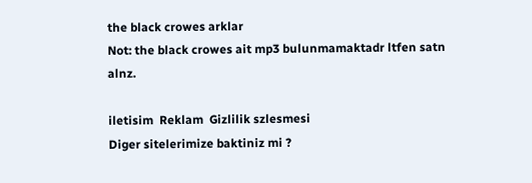the black crowes arklar
Not: the black crowes ait mp3 bulunmamaktadr ltfen satn alnz.

iletisim  Reklam  Gizlilik szlesmesi
Diger sitelerimize baktiniz mi ?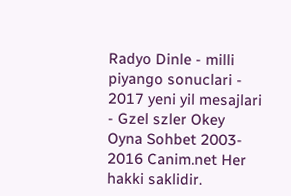Radyo Dinle - milli piyango sonuclari - 2017 yeni yil mesajlari - Gzel szler Okey Oyna Sohbet 2003- 2016 Canim.net Her hakki saklidir.